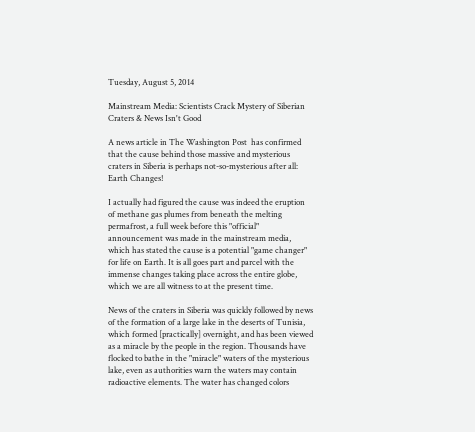Tuesday, August 5, 2014

Mainstream Media: Scientists Crack Mystery of Siberian Craters & News Isn't Good

A news article in The Washington Post  has confirmed that the cause behind those massive and mysterious craters in Siberia is perhaps not-so-mysterious after all: Earth Changes!

I actually had figured the cause was indeed the eruption of methane gas plumes from beneath the melting permafrost, a full week before this "official" announcement was made in the mainstream media, which has stated the cause is a potential "game changer" for life on Earth. It is all goes part and parcel with the immense changes taking place across the entire globe, which we are all witness to at the present time.

News of the craters in Siberia was quickly followed by news of the formation of a large lake in the deserts of Tunisia, which formed [practically] overnight, and has been viewed as a miracle by the people in the region. Thousands have flocked to bathe in the "miracle" waters of the mysterious lake, even as authorities warn the waters may contain radioactive elements. The water has changed colors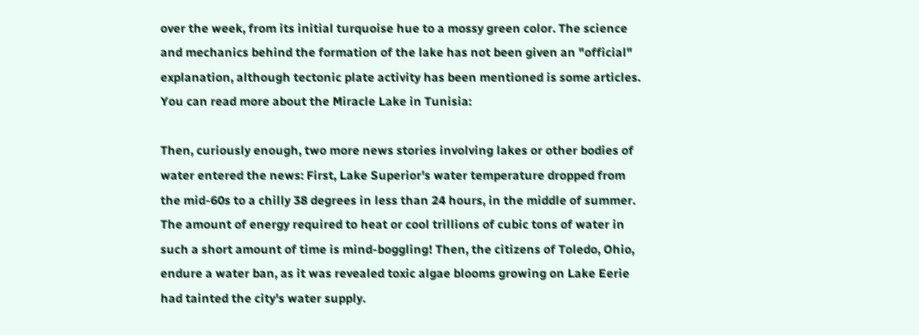over the week, from its initial turquoise hue to a mossy green color. The science and mechanics behind the formation of the lake has not been given an "official" explanation, although tectonic plate activity has been mentioned is some articles. You can read more about the Miracle Lake in Tunisia:

Then, curiously enough, two more news stories involving lakes or other bodies of water entered the news: First, Lake Superior's water temperature dropped from the mid-60s to a chilly 38 degrees in less than 24 hours, in the middle of summer. The amount of energy required to heat or cool trillions of cubic tons of water in such a short amount of time is mind-boggling! Then, the citizens of Toledo, Ohio, endure a water ban, as it was revealed toxic algae blooms growing on Lake Eerie had tainted the city's water supply.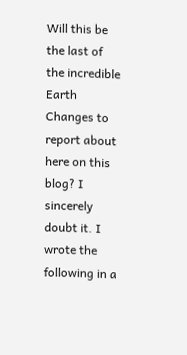Will this be the last of the incredible Earth Changes to report about here on this blog? I sincerely doubt it. I wrote the following in a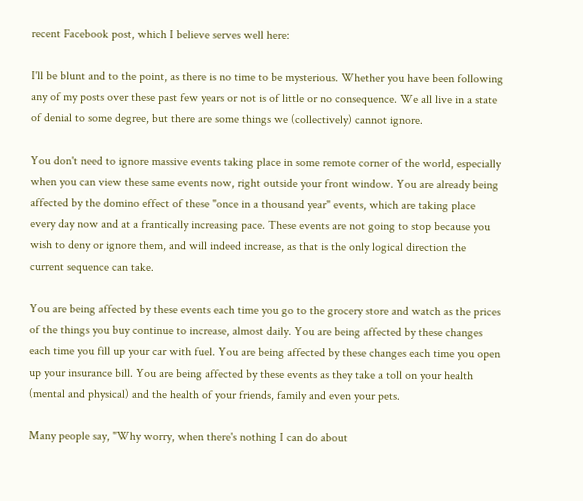recent Facebook post, which I believe serves well here:

I'll be blunt and to the point, as there is no time to be mysterious. Whether you have been following any of my posts over these past few years or not is of little or no consequence. We all live in a state of denial to some degree, but there are some things we (collectively) cannot ignore.

You don't need to ignore massive events taking place in some remote corner of the world, especially when you can view these same events now, right outside your front window. You are already being affected by the domino effect of these "once in a thousand year" events, which are taking place every day now and at a frantically increasing pace. These events are not going to stop because you wish to deny or ignore them, and will indeed increase, as that is the only logical direction the current sequence can take.

You are being affected by these events each time you go to the grocery store and watch as the prices of the things you buy continue to increase, almost daily. You are being affected by these changes each time you fill up your car with fuel. You are being affected by these changes each time you open up your insurance bill. You are being affected by these events as they take a toll on your health (mental and physical) and the health of your friends, family and even your pets.

Many people say, "Why worry, when there's nothing I can do about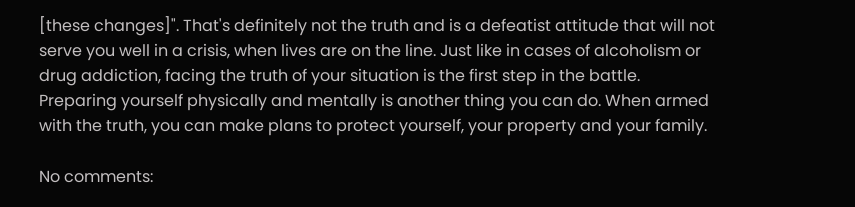[these changes]". That's definitely not the truth and is a defeatist attitude that will not serve you well in a crisis, when lives are on the line. Just like in cases of alcoholism or drug addiction, facing the truth of your situation is the first step in the battle. Preparing yourself physically and mentally is another thing you can do. When armed with the truth, you can make plans to protect yourself, your property and your family.

No comments: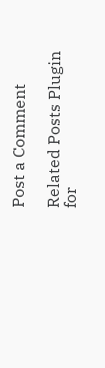Post a Comment

Related Posts Plugin for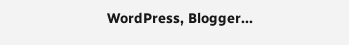WordPress, Blogger...